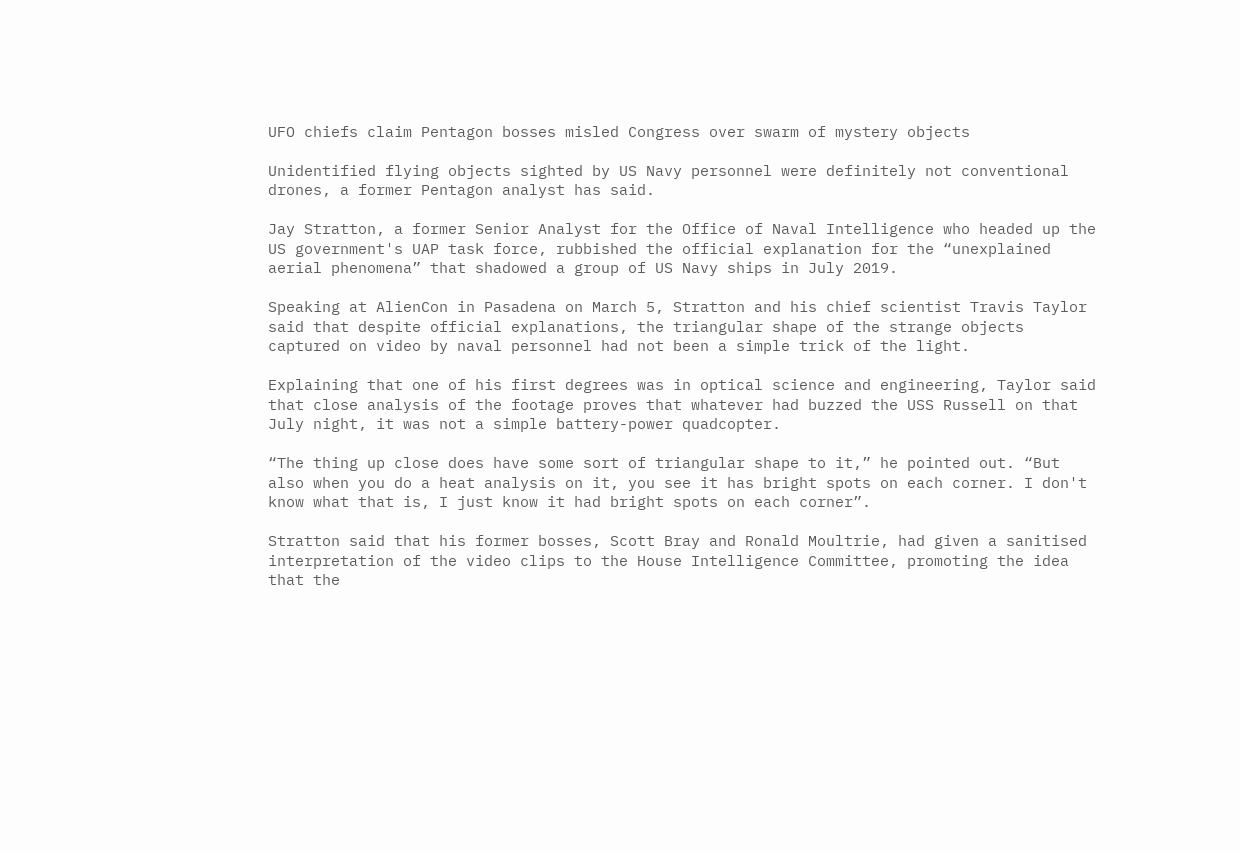UFO chiefs claim Pentagon bosses misled Congress over swarm of mystery objects

Unidentified flying objects sighted by US Navy personnel were definitely not conventional drones, a former Pentagon analyst has said.

Jay Stratton, a former Senior Analyst for the Office of Naval Intelligence who headed up the US government's UAP task force, rubbished the official explanation for the “unexplained aerial phenomena” that shadowed a group of US Navy ships in July 2019.

Speaking at AlienCon in Pasadena on March 5, Stratton and his chief scientist Travis Taylor said that despite official explanations, the triangular shape of the strange objects captured on video by naval personnel had not been a simple trick of the light.

Explaining that one of his first degrees was in optical science and engineering, Taylor said that close analysis of the footage proves that whatever had buzzed the USS Russell on that July night, it was not a simple battery-power quadcopter.

“The thing up close does have some sort of triangular shape to it,” he pointed out. “But also when you do a heat analysis on it, you see it has bright spots on each corner. I don't know what that is, I just know it had bright spots on each corner”.

Stratton said that his former bosses, Scott Bray and Ronald Moultrie, had given a sanitised interpretation of the video clips to the House Intelligence Committee, promoting the idea that the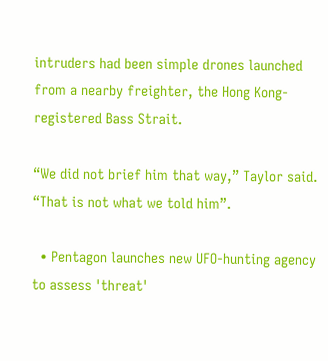intruders had been simple drones launched from a nearby freighter, the Hong Kong-registered Bass Strait.

“We did not brief him that way,” Taylor said. “That is not what we told him”.

  • Pentagon launches new UFO-hunting agency to assess 'threat'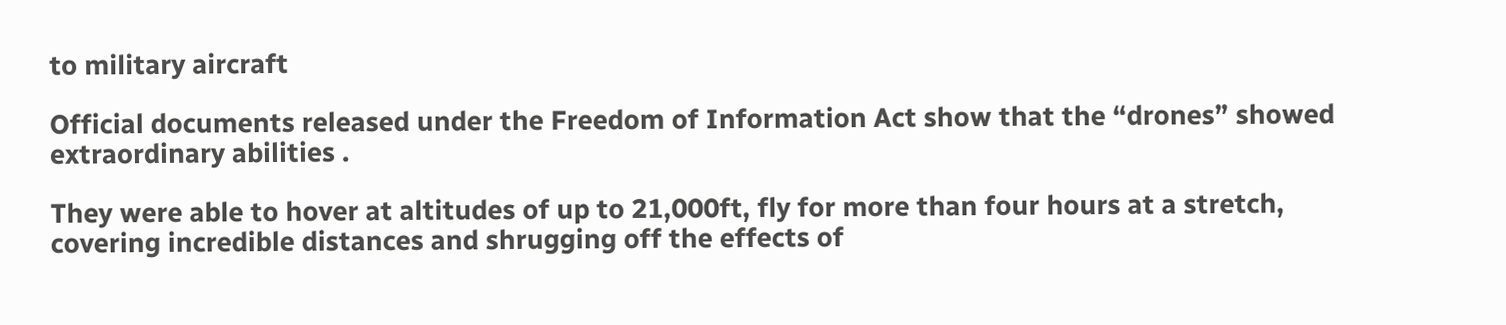to military aircraft

Official documents released under the Freedom of Information Act show that the “drones” showed extraordinary abilities .

They were able to hover at altitudes of up to 21,000ft, fly for more than four hours at a stretch, covering incredible distances and shrugging off the effects of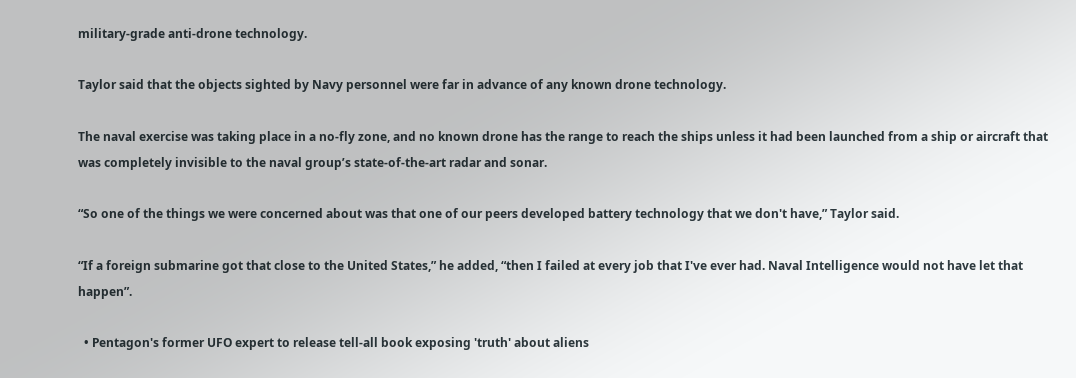military-grade anti-drone technology.

Taylor said that the objects sighted by Navy personnel were far in advance of any known drone technology.

The naval exercise was taking place in a no-fly zone, and no known drone has the range to reach the ships unless it had been launched from a ship or aircraft that was completely invisible to the naval group’s state-of-the-art radar and sonar.

“So one of the things we were concerned about was that one of our peers developed battery technology that we don't have,” Taylor said.

“If a foreign submarine got that close to the United States,” he added, “then I failed at every job that I've ever had. Naval Intelligence would not have let that happen”.

  • Pentagon's former UFO expert to release tell-all book exposing 'truth' about aliens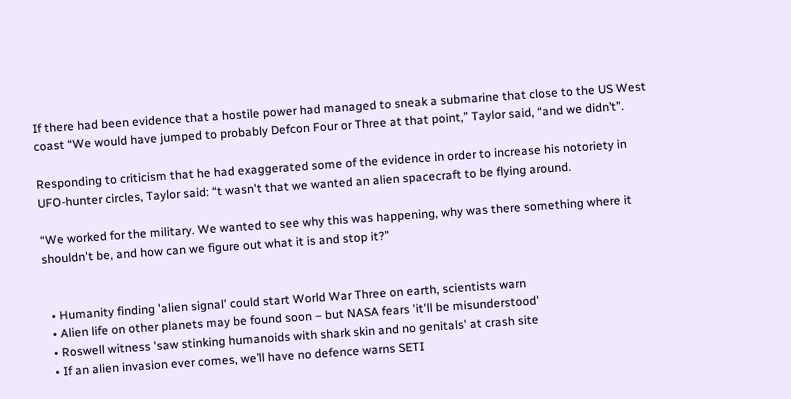If there had been evidence that a hostile power had managed to sneak a submarine that close to the US West coast “We would have jumped to probably Defcon Four or Three at that point,” Taylor said, “and we didn’t”.

Responding to criticism that he had exaggerated some of the evidence in order to increase his notoriety in UFO-hunter circles, Taylor said: “t wasn't that we wanted an alien spacecraft to be flying around.

“We worked for the military. We wanted to see why this was happening, why was there something where it shouldn't be, and how can we figure out what it is and stop it?”


  • Humanity finding 'alien signal' could start World War Three on earth, scientists warn
  • Alien life on other planets may be found soon – but NASA fears 'it'll be misunderstood'
  • Roswell witness 'saw stinking humanoids with shark skin and no genitals' at crash site
  • If an alien invasion ever comes, we’ll have no defence warns SETI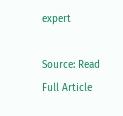expert

Source: Read Full Article